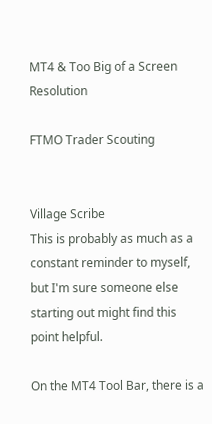MT4 & Too Big of a Screen Resolution

FTMO Trader Scouting


Village Scribe
This is probably as much as a constant reminder to myself, but I'm sure someone else starting out might find this point helpful.

On the MT4 Tool Bar, there is a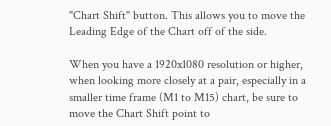"Chart Shift" button. This allows you to move the Leading Edge of the Chart off of the side.

When you have a 1920x1080 resolution or higher, when looking more closely at a pair, especially in a smaller time frame (M1 to M15) chart, be sure to move the Chart Shift point to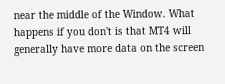near the middle of the Window. What happens if you don't is that MT4 will generally have more data on the screen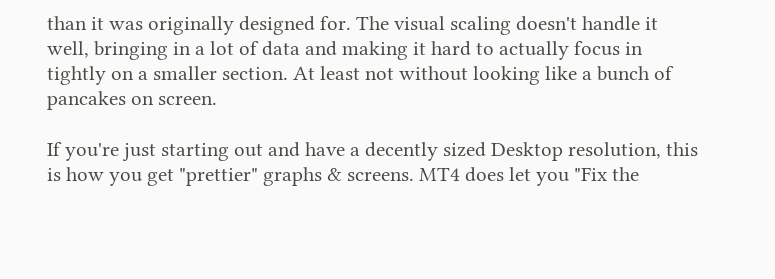than it was originally designed for. The visual scaling doesn't handle it well, bringing in a lot of data and making it hard to actually focus in tightly on a smaller section. At least not without looking like a bunch of pancakes on screen.

If you're just starting out and have a decently sized Desktop resolution, this is how you get "prettier" graphs & screens. MT4 does let you "Fix the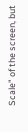Scale" of the screen, but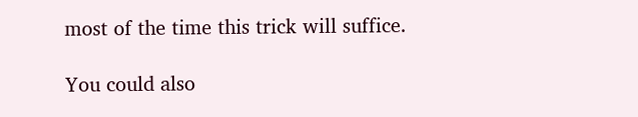most of the time this trick will suffice.

You could also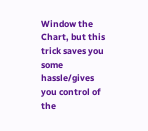Window the Chart, but this trick saves you some hassle/gives you control of the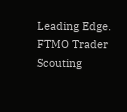Leading Edge.
FTMO Trader Scouting